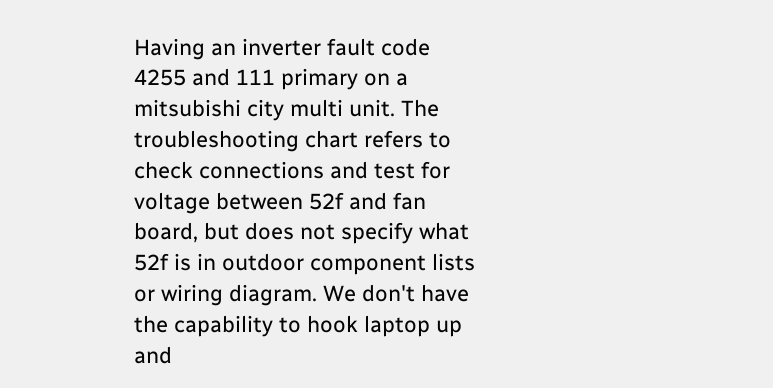Having an inverter fault code 4255 and 111 primary on a mitsubishi city multi unit. The troubleshooting chart refers to check connections and test for voltage between 52f and fan board, but does not specify what 52f is in outdoor component lists or wiring diagram. We don't have the capability to hook laptop up and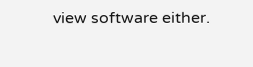view software either.